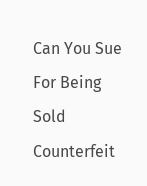Can You Sue For Being Sold Counterfeit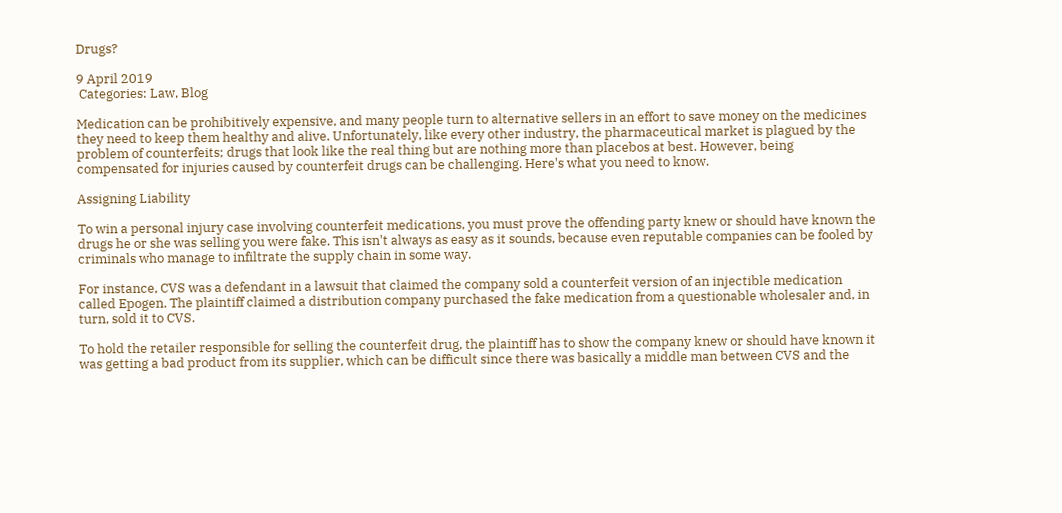Drugs?

9 April 2019
 Categories: Law, Blog

Medication can be prohibitively expensive, and many people turn to alternative sellers in an effort to save money on the medicines they need to keep them healthy and alive. Unfortunately, like every other industry, the pharmaceutical market is plagued by the problem of counterfeits; drugs that look like the real thing but are nothing more than placebos at best. However, being compensated for injuries caused by counterfeit drugs can be challenging. Here's what you need to know.

Assigning Liability

To win a personal injury case involving counterfeit medications, you must prove the offending party knew or should have known the drugs he or she was selling you were fake. This isn't always as easy as it sounds, because even reputable companies can be fooled by criminals who manage to infiltrate the supply chain in some way.

For instance, CVS was a defendant in a lawsuit that claimed the company sold a counterfeit version of an injectible medication called Epogen. The plaintiff claimed a distribution company purchased the fake medication from a questionable wholesaler and, in turn, sold it to CVS.

To hold the retailer responsible for selling the counterfeit drug, the plaintiff has to show the company knew or should have known it was getting a bad product from its supplier, which can be difficult since there was basically a middle man between CVS and the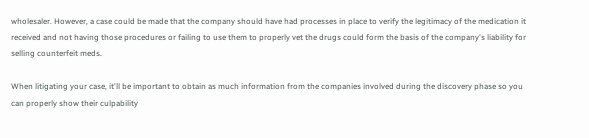wholesaler. However, a case could be made that the company should have had processes in place to verify the legitimacy of the medication it received and not having those procedures or failing to use them to properly vet the drugs could form the basis of the company's liability for selling counterfeit meds.

When litigating your case, it'll be important to obtain as much information from the companies involved during the discovery phase so you can properly show their culpability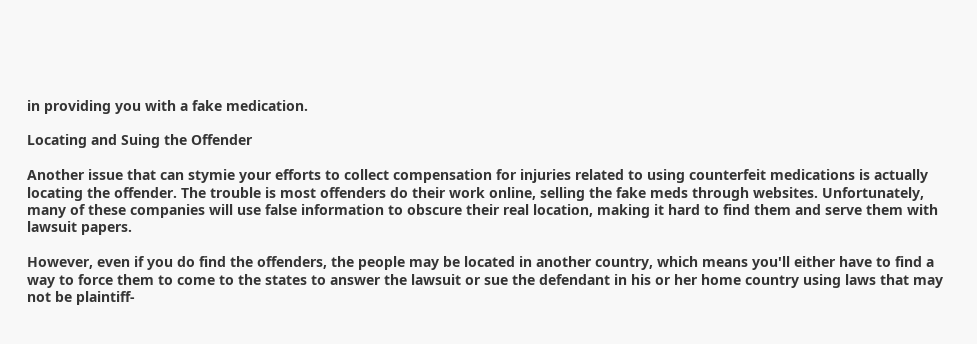in providing you with a fake medication.

Locating and Suing the Offender

Another issue that can stymie your efforts to collect compensation for injuries related to using counterfeit medications is actually locating the offender. The trouble is most offenders do their work online, selling the fake meds through websites. Unfortunately, many of these companies will use false information to obscure their real location, making it hard to find them and serve them with lawsuit papers.

However, even if you do find the offenders, the people may be located in another country, which means you'll either have to find a way to force them to come to the states to answer the lawsuit or sue the defendant in his or her home country using laws that may not be plaintiff-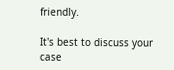friendly.

It's best to discuss your case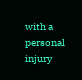with a personal injury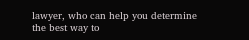lawyer, who can help you determine the best way to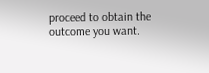proceed to obtain the outcome you want.